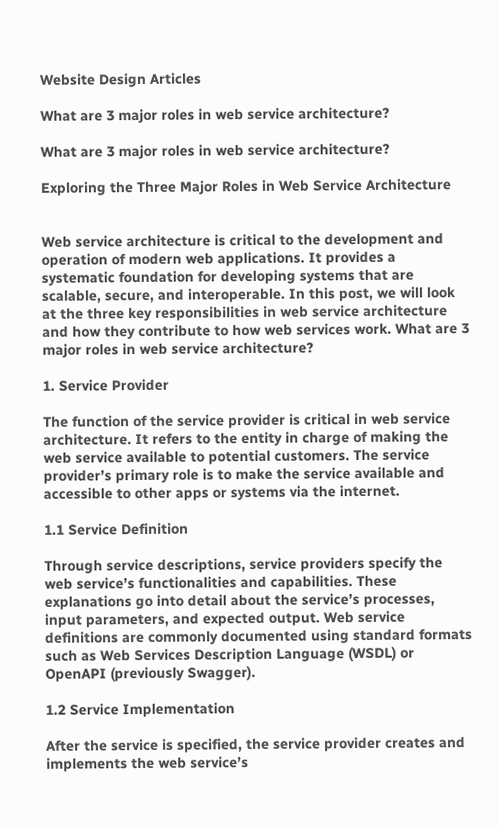Website Design Articles

What are 3 major roles in web service architecture?

What are 3 major roles in web service architecture?

Exploring the Three Major Roles in Web Service Architecture


Web service architecture is critical to the development and operation of modern web applications. It provides a systematic foundation for developing systems that are scalable, secure, and interoperable. In this post, we will look at the three key responsibilities in web service architecture and how they contribute to how web services work. What are 3 major roles in web service architecture?

1. Service Provider

The function of the service provider is critical in web service architecture. It refers to the entity in charge of making the web service available to potential customers. The service provider’s primary role is to make the service available and accessible to other apps or systems via the internet.

1.1 Service Definition

Through service descriptions, service providers specify the web service’s functionalities and capabilities. These explanations go into detail about the service’s processes, input parameters, and expected output. Web service definitions are commonly documented using standard formats such as Web Services Description Language (WSDL) or OpenAPI (previously Swagger).

1.2 Service Implementation

After the service is specified, the service provider creates and implements the web service’s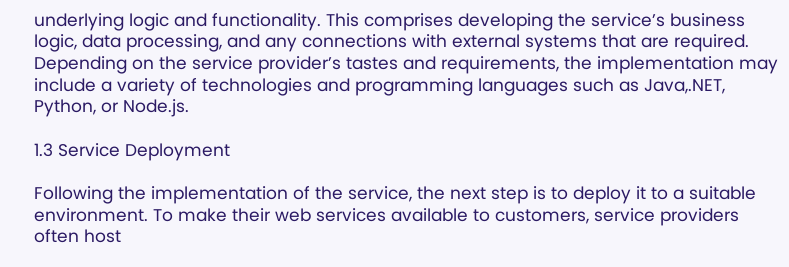underlying logic and functionality. This comprises developing the service’s business logic, data processing, and any connections with external systems that are required. Depending on the service provider’s tastes and requirements, the implementation may include a variety of technologies and programming languages such as Java,.NET, Python, or Node.js.

1.3 Service Deployment

Following the implementation of the service, the next step is to deploy it to a suitable environment. To make their web services available to customers, service providers often host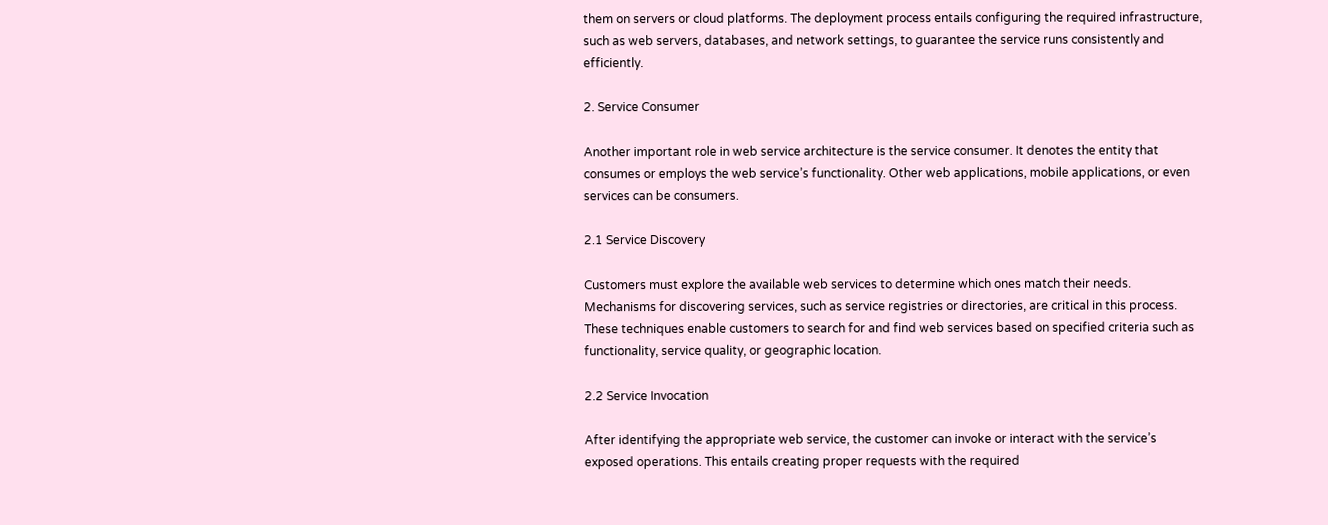them on servers or cloud platforms. The deployment process entails configuring the required infrastructure, such as web servers, databases, and network settings, to guarantee the service runs consistently and efficiently.

2. Service Consumer

Another important role in web service architecture is the service consumer. It denotes the entity that consumes or employs the web service’s functionality. Other web applications, mobile applications, or even services can be consumers.

2.1 Service Discovery

Customers must explore the available web services to determine which ones match their needs. Mechanisms for discovering services, such as service registries or directories, are critical in this process. These techniques enable customers to search for and find web services based on specified criteria such as functionality, service quality, or geographic location.

2.2 Service Invocation

After identifying the appropriate web service, the customer can invoke or interact with the service’s exposed operations. This entails creating proper requests with the required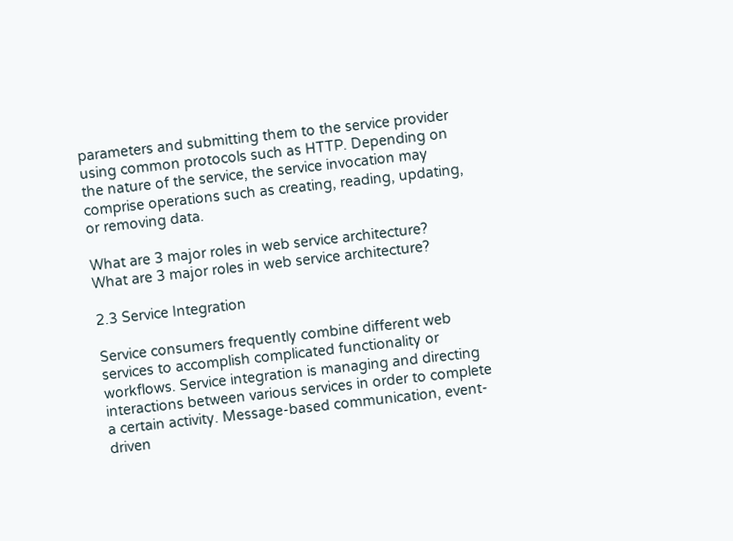parameters and submitting them to the service provider using common protocols such as HTTP. Depending on the nature of the service, the service invocation may comprise operations such as creating, reading, updating, or removing data.

What are 3 major roles in web service architecture?
What are 3 major roles in web service architecture?

2.3 Service Integration

Service consumers frequently combine different web services to accomplish complicated functionality or workflows. Service integration is managing and directing interactions between various services in order to complete a certain activity. Message-based communication, event-driven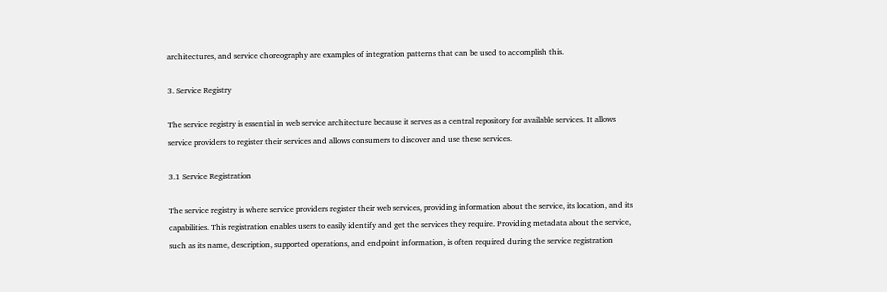architectures, and service choreography are examples of integration patterns that can be used to accomplish this.

3. Service Registry

The service registry is essential in web service architecture because it serves as a central repository for available services. It allows service providers to register their services and allows consumers to discover and use these services.

3.1 Service Registration

The service registry is where service providers register their web services, providing information about the service, its location, and its capabilities. This registration enables users to easily identify and get the services they require. Providing metadata about the service, such as its name, description, supported operations, and endpoint information, is often required during the service registration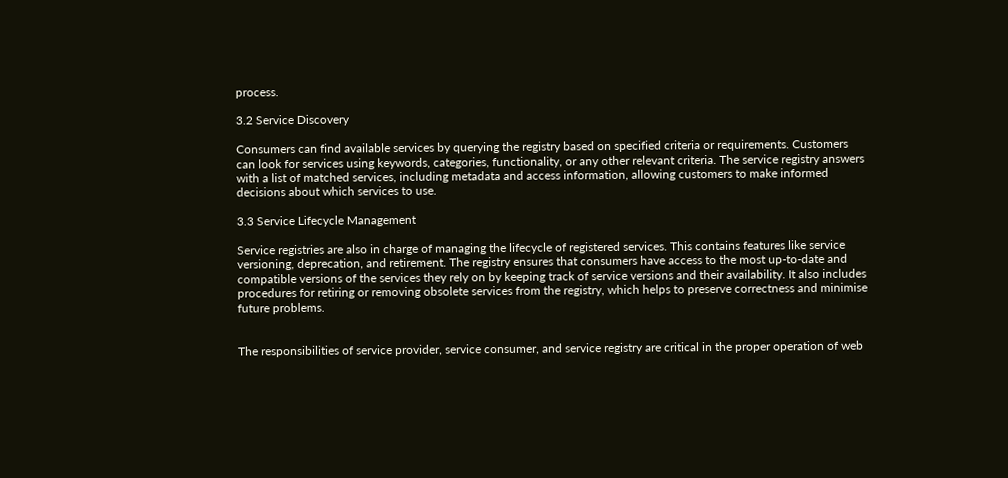process.

3.2 Service Discovery

Consumers can find available services by querying the registry based on specified criteria or requirements. Customers can look for services using keywords, categories, functionality, or any other relevant criteria. The service registry answers with a list of matched services, including metadata and access information, allowing customers to make informed decisions about which services to use.

3.3 Service Lifecycle Management

Service registries are also in charge of managing the lifecycle of registered services. This contains features like service versioning, deprecation, and retirement. The registry ensures that consumers have access to the most up-to-date and compatible versions of the services they rely on by keeping track of service versions and their availability. It also includes procedures for retiring or removing obsolete services from the registry, which helps to preserve correctness and minimise future problems.


The responsibilities of service provider, service consumer, and service registry are critical in the proper operation of web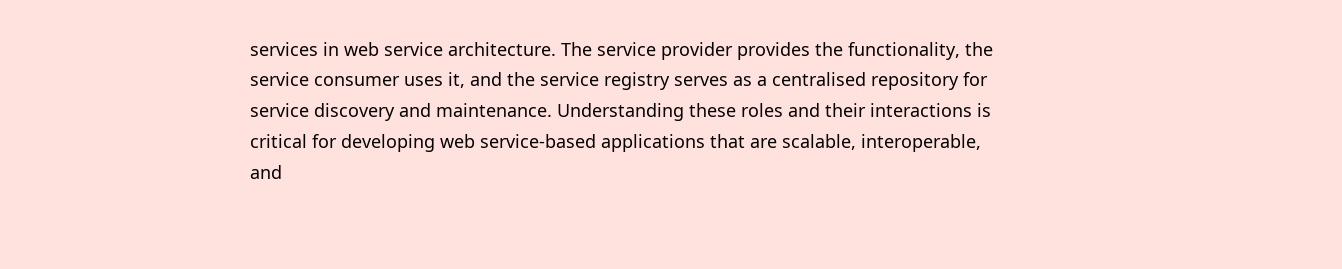services in web service architecture. The service provider provides the functionality, the service consumer uses it, and the service registry serves as a centralised repository for service discovery and maintenance. Understanding these roles and their interactions is critical for developing web service-based applications that are scalable, interoperable, and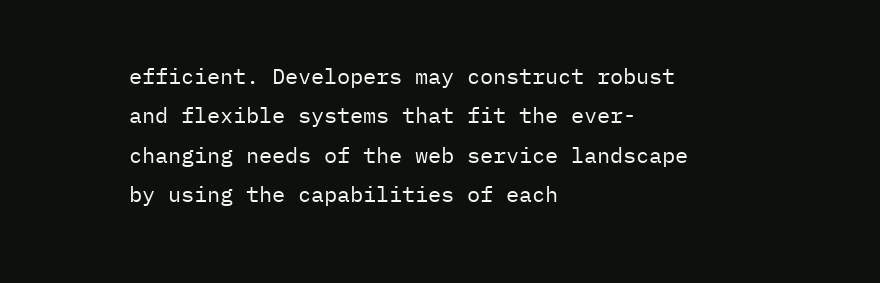efficient. Developers may construct robust and flexible systems that fit the ever-changing needs of the web service landscape by using the capabilities of each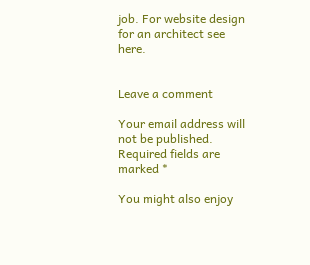job. For website design for an architect see here.


Leave a comment

Your email address will not be published. Required fields are marked *

You might also enjoy